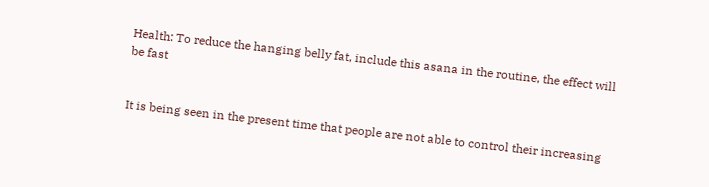Health: To reduce the hanging belly fat, include this asana in the routine, the effect will be fast


It is being seen in the present time that people are not able to control their increasing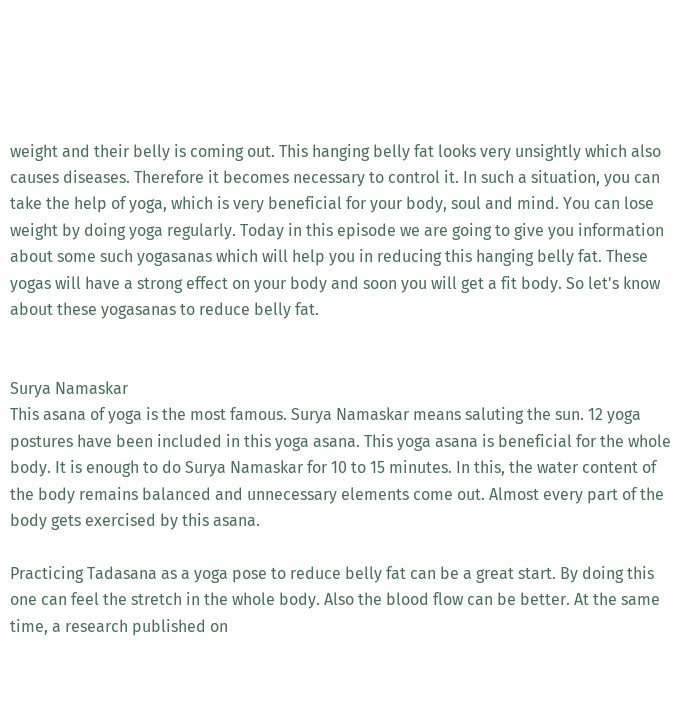weight and their belly is coming out. This hanging belly fat looks very unsightly which also causes diseases. Therefore it becomes necessary to control it. In such a situation, you can take the help of yoga, which is very beneficial for your body, soul and mind. You can lose weight by doing yoga regularly. Today in this episode we are going to give you information about some such yogasanas which will help you in reducing this hanging belly fat. These yogas will have a strong effect on your body and soon you will get a fit body. So let's know about these yogasanas to reduce belly fat.


Surya Namaskar
This asana of yoga is the most famous. Surya Namaskar means saluting the sun. 12 yoga postures have been included in this yoga asana. This yoga asana is beneficial for the whole body. It is enough to do Surya Namaskar for 10 to 15 minutes. In this, the water content of the body remains balanced and unnecessary elements come out. Almost every part of the body gets exercised by this asana.

Practicing Tadasana as a yoga pose to reduce belly fat can be a great start. By doing this one can feel the stretch in the whole body. Also the blood flow can be better. At the same time, a research published on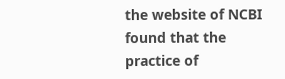the website of NCBI found that the practice of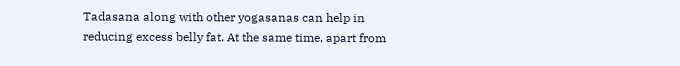Tadasana along with other yogasanas can help in reducing excess belly fat. At the same time, apart from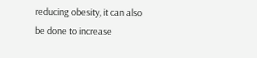reducing obesity, it can also be done to increase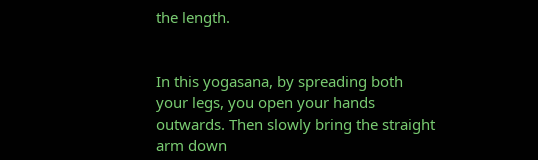the length.


In this yogasana, by spreading both your legs, you open your hands outwards. Then slowly bring the straight arm down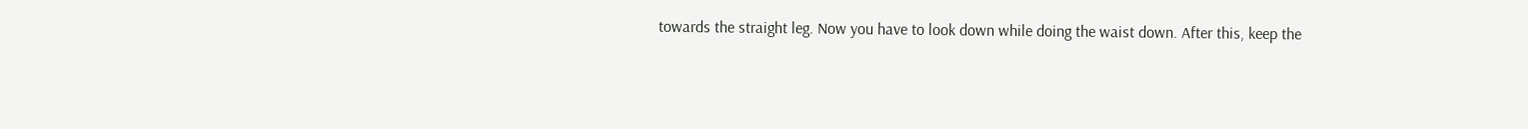towards the straight leg. Now you have to look down while doing the waist down. After this, keep the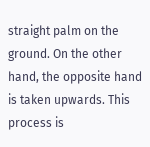straight palm on the ground. On the other hand, the opposite hand is taken upwards. This process is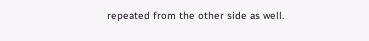repeated from the other side as well.